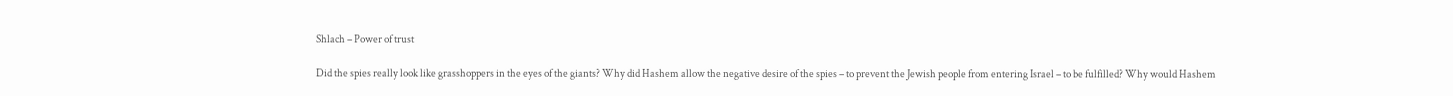Shlach – Power of trust

Did the spies really look like grasshoppers in the eyes of the giants? Why did Hashem allow the negative desire of the spies – to prevent the Jewish people from entering Israel – to be fulfilled? Why would Hashem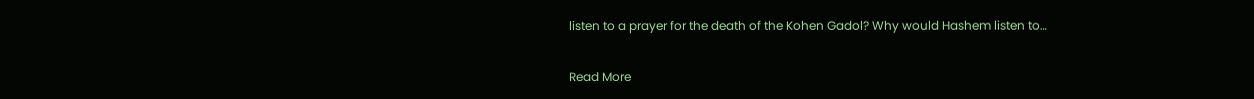listen to a prayer for the death of the Kohen Gadol? Why would Hashem listen to…

Read More